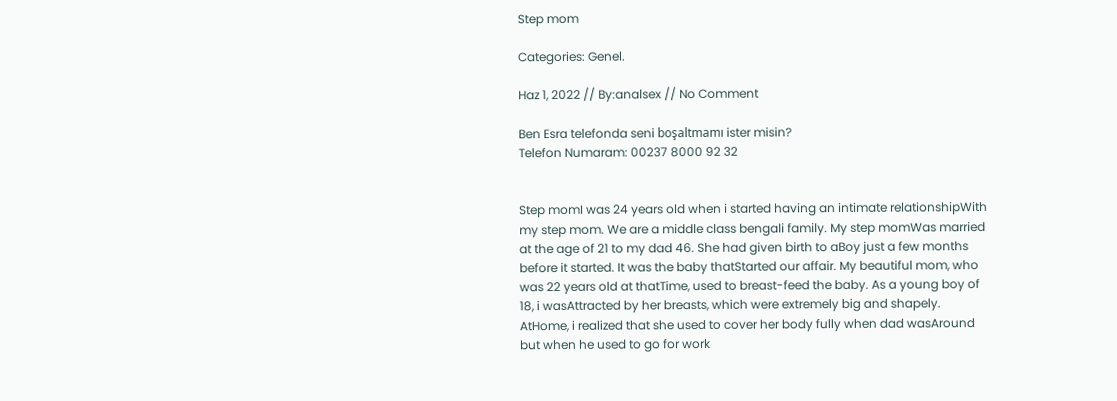Step mom

Categories: Genel.

Haz 1, 2022 // By:analsex // No Comment

Ben Esra telefonda seni boşaltmamı ister misin?
Telefon Numaram: 00237 8000 92 32


Step momI was 24 years old when i started having an intimate relationshipWith my step mom. We are a middle class bengali family. My step momWas married at the age of 21 to my dad 46. She had given birth to aBoy just a few months before it started. It was the baby thatStarted our affair. My beautiful mom, who was 22 years old at thatTime, used to breast-feed the baby. As a young boy of 18, i wasAttracted by her breasts, which were extremely big and shapely. AtHome, i realized that she used to cover her body fully when dad wasAround but when he used to go for work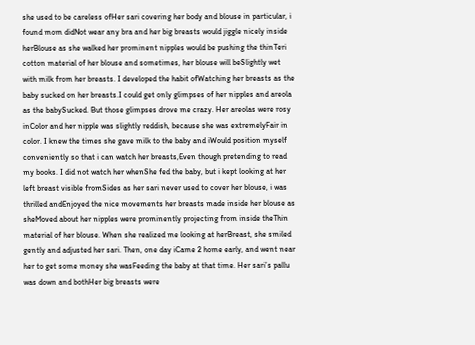she used to be careless ofHer sari covering her body and blouse in particular, i found mom didNot wear any bra and her big breasts would jiggle nicely inside herBlouse as she walked her prominent nipples would be pushing the thinTeri cotton material of her blouse and sometimes, her blouse will beSlightly wet with milk from her breasts. I developed the habit ofWatching her breasts as the baby sucked on her breasts.I could get only glimpses of her nipples and areola as the babySucked. But those glimpses drove me crazy. Her areolas were rosy inColor and her nipple was slightly reddish, because she was extremelyFair in color. I knew the times she gave milk to the baby and iWould position myself conveniently so that i can watch her breasts,Even though pretending to read my books. I did not watch her whenShe fed the baby, but i kept looking at her left breast visible fromSides as her sari never used to cover her blouse, i was thrilled andEnjoyed the nice movements her breasts made inside her blouse as sheMoved about her nipples were prominently projecting from inside theThin material of her blouse. When she realized me looking at herBreast, she smiled gently and adjusted her sari. Then, one day iCame 2 home early, and went near her to get some money she wasFeeding the baby at that time. Her sari’s pallu was down and bothHer big breasts were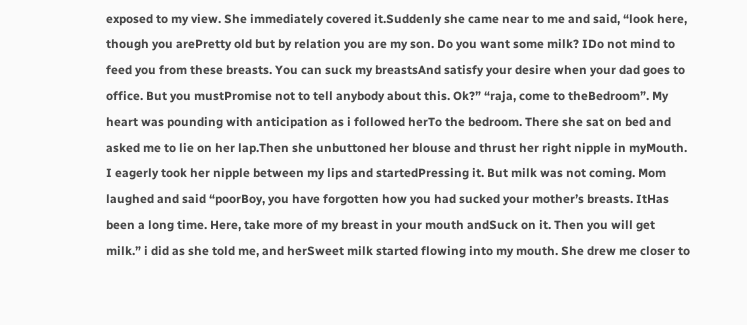exposed to my view. She immediately covered it.Suddenly she came near to me and said, “look here, though you arePretty old but by relation you are my son. Do you want some milk? IDo not mind to feed you from these breasts. You can suck my breastsAnd satisfy your desire when your dad goes to office. But you mustPromise not to tell anybody about this. Ok?” “raja, come to theBedroom”. My heart was pounding with anticipation as i followed herTo the bedroom. There she sat on bed and asked me to lie on her lap.Then she unbuttoned her blouse and thrust her right nipple in myMouth. I eagerly took her nipple between my lips and startedPressing it. But milk was not coming. Mom laughed and said “poorBoy, you have forgotten how you had sucked your mother’s breasts. ItHas been a long time. Here, take more of my breast in your mouth andSuck on it. Then you will get milk.” i did as she told me, and herSweet milk started flowing into my mouth. She drew me closer to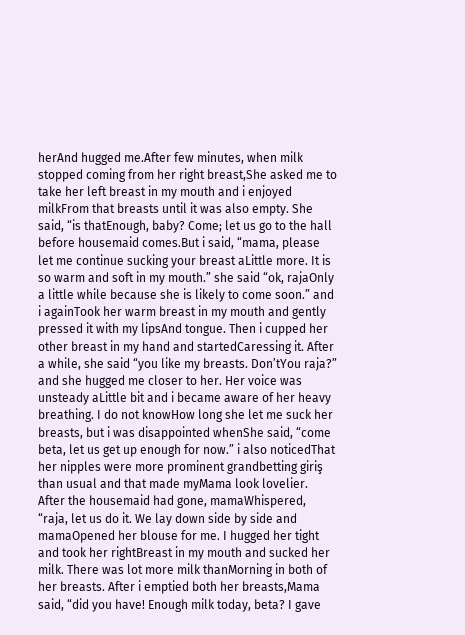herAnd hugged me.After few minutes, when milk stopped coming from her right breast,She asked me to take her left breast in my mouth and i enjoyed milkFrom that breasts until it was also empty. She said, “is thatEnough, baby? Come; let us go to the hall before housemaid comes.But i said, “mama, please let me continue sucking your breast aLittle more. It is so warm and soft in my mouth.” she said “ok, rajaOnly a little while because she is likely to come soon.” and i againTook her warm breast in my mouth and gently pressed it with my lipsAnd tongue. Then i cupped her other breast in my hand and startedCaressing it. After a while, she said “you like my breasts. Don’tYou raja?” and she hugged me closer to her. Her voice was unsteady aLittle bit and i became aware of her heavy breathing. I do not knowHow long she let me suck her breasts, but i was disappointed whenShe said, “come beta, let us get up enough for now.” i also noticedThat her nipples were more prominent grandbetting giriş than usual and that made myMama look lovelier. After the housemaid had gone, mamaWhispered, “raja, let us do it. We lay down side by side and mamaOpened her blouse for me. I hugged her tight and took her rightBreast in my mouth and sucked her milk. There was lot more milk thanMorning in both of her breasts. After i emptied both her breasts,Mama said, “did you have! Enough milk today, beta? I gave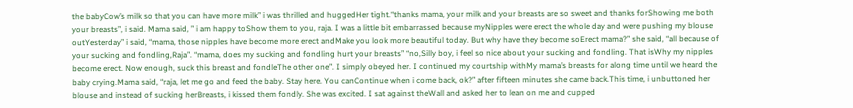the babyCow’s milk so that you can have more milk” i was thrilled and huggedHer tight.“thanks mama, your milk and your breasts are so sweet and thanks forShowing me both your breasts”, i said. Mama said, ” i am happy toShow them to you, raja. I was a little bit embarrassed because myNipples were erect the whole day and were pushing my blouse outYesterday” i said, “mama, those nipples have become more erect andMake you look more beautiful today. But why have they become soErect mama?” she said, “all because of your sucking and fondling,Raja”. “mama, does my sucking and fondling hurt your breasts” “no,Silly boy, i feel so nice about your sucking and fondling. That isWhy my nipples become erect. Now enough, suck this breast and fondleThe other one”. I simply obeyed her. I continued my courtship withMy mama’s breasts for along time until we heard the baby crying.Mama said, “raja, let me go and feed the baby. Stay here. You canContinue when i come back, ok?” after fifteen minutes she came back.This time, i unbuttoned her blouse and instead of sucking herBreasts, i kissed them fondly. She was excited. I sat against theWall and asked her to lean on me and cupped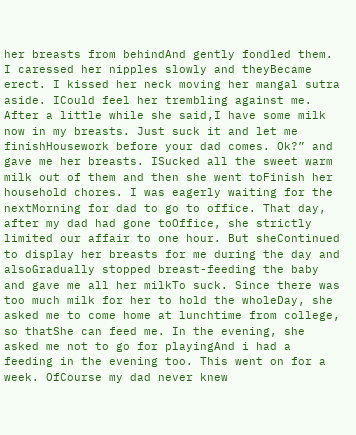her breasts from behindAnd gently fondled them. I caressed her nipples slowly and theyBecame erect. I kissed her neck moving her mangal sutra aside. ICould feel her trembling against me. After a little while she said,I have some milk now in my breasts. Just suck it and let me finishHousework before your dad comes. Ok?” and gave me her breasts. ISucked all the sweet warm milk out of them and then she went toFinish her household chores. I was eagerly waiting for the nextMorning for dad to go to office. That day, after my dad had gone toOffice, she strictly limited our affair to one hour. But sheContinued to display her breasts for me during the day and alsoGradually stopped breast-feeding the baby and gave me all her milkTo suck. Since there was too much milk for her to hold the wholeDay, she asked me to come home at lunchtime from college, so thatShe can feed me. In the evening, she asked me not to go for playingAnd i had a feeding in the evening too. This went on for a week. OfCourse my dad never knew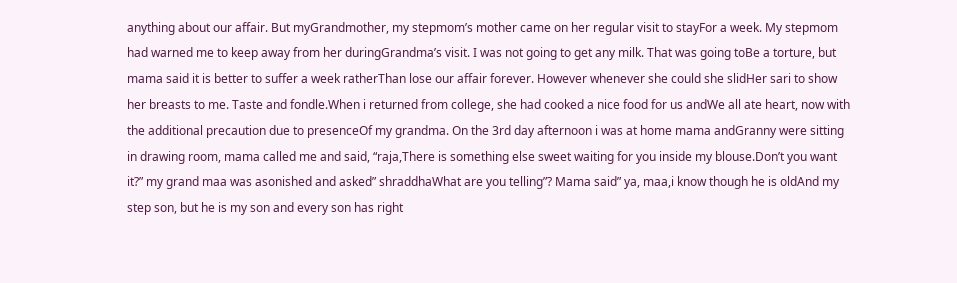anything about our affair. But myGrandmother, my stepmom’s mother came on her regular visit to stayFor a week. My stepmom had warned me to keep away from her duringGrandma’s visit. I was not going to get any milk. That was going toBe a torture, but mama said it is better to suffer a week ratherThan lose our affair forever. However whenever she could she slidHer sari to show her breasts to me. Taste and fondle.When i returned from college, she had cooked a nice food for us andWe all ate heart, now with the additional precaution due to presenceOf my grandma. On the 3rd day afternoon i was at home mama andGranny were sitting in drawing room, mama called me and said, “raja,There is something else sweet waiting for you inside my blouse.Don’t you want it?” my grand maa was asonished and asked” shraddhaWhat are you telling”? Mama said” ya, maa,i know though he is oldAnd my step son, but he is my son and every son has right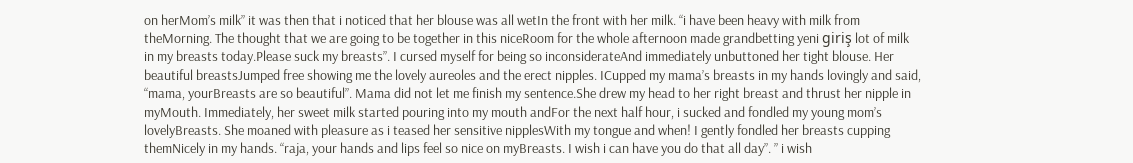on herMom’s milk” it was then that i noticed that her blouse was all wetIn the front with her milk. “i have been heavy with milk from theMorning. The thought that we are going to be together in this niceRoom for the whole afternoon made grandbetting yeni giriş lot of milk in my breasts today.Please suck my breasts”. I cursed myself for being so inconsiderateAnd immediately unbuttoned her tight blouse. Her beautiful breastsJumped free showing me the lovely aureoles and the erect nipples. ICupped my mama’s breasts in my hands lovingly and said, “mama, yourBreasts are so beautiful”. Mama did not let me finish my sentence.She drew my head to her right breast and thrust her nipple in myMouth. Immediately, her sweet milk started pouring into my mouth andFor the next half hour, i sucked and fondled my young mom’s lovelyBreasts. She moaned with pleasure as i teased her sensitive nipplesWith my tongue and when! I gently fondled her breasts cupping themNicely in my hands. “raja, your hands and lips feel so nice on myBreasts. I wish i can have you do that all day”. ” i wish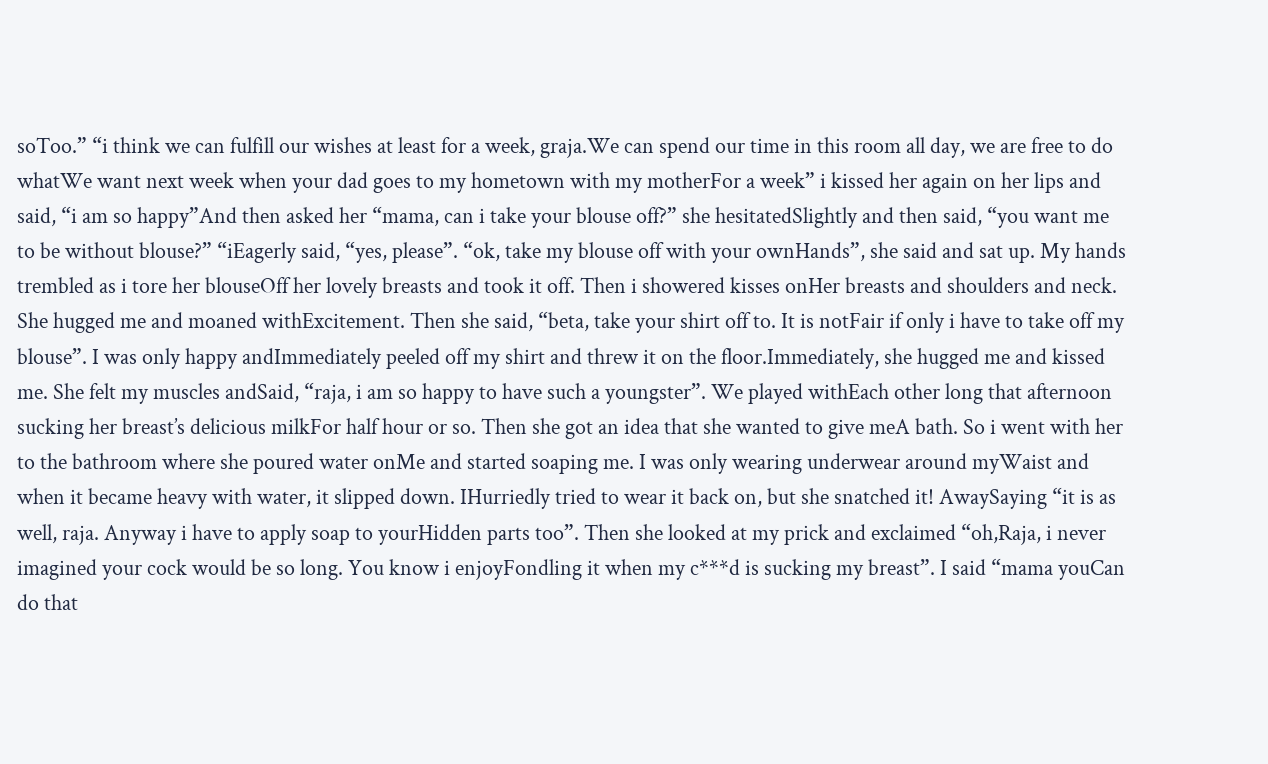soToo.” “i think we can fulfill our wishes at least for a week, graja.We can spend our time in this room all day, we are free to do whatWe want next week when your dad goes to my hometown with my motherFor a week” i kissed her again on her lips and said, “i am so happy”And then asked her “mama, can i take your blouse off?” she hesitatedSlightly and then said, “you want me to be without blouse?” “iEagerly said, “yes, please”. “ok, take my blouse off with your ownHands”, she said and sat up. My hands trembled as i tore her blouseOff her lovely breasts and took it off. Then i showered kisses onHer breasts and shoulders and neck. She hugged me and moaned withExcitement. Then she said, “beta, take your shirt off to. It is notFair if only i have to take off my blouse”. I was only happy andImmediately peeled off my shirt and threw it on the floor.Immediately, she hugged me and kissed me. She felt my muscles andSaid, “raja, i am so happy to have such a youngster”. We played withEach other long that afternoon sucking her breast’s delicious milkFor half hour or so. Then she got an idea that she wanted to give meA bath. So i went with her to the bathroom where she poured water onMe and started soaping me. I was only wearing underwear around myWaist and when it became heavy with water, it slipped down. IHurriedly tried to wear it back on, but she snatched it! AwaySaying “it is as well, raja. Anyway i have to apply soap to yourHidden parts too”. Then she looked at my prick and exclaimed “oh,Raja, i never imagined your cock would be so long. You know i enjoyFondling it when my c***d is sucking my breast”. I said “mama youCan do that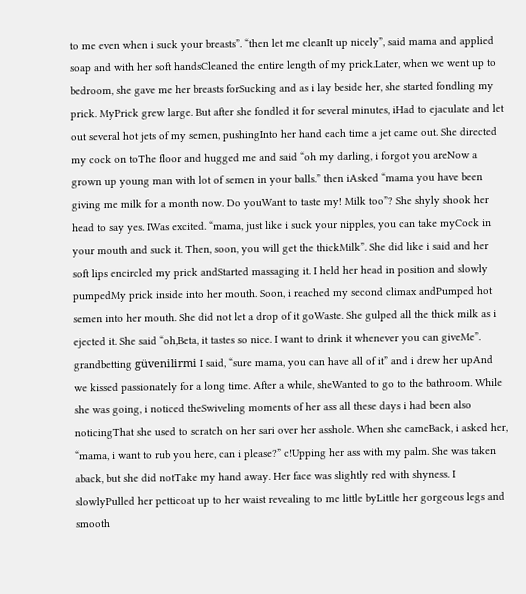to me even when i suck your breasts”. “then let me cleanIt up nicely”, said mama and applied soap and with her soft handsCleaned the entire length of my prick.Later, when we went up to bedroom, she gave me her breasts forSucking and as i lay beside her, she started fondling my prick. MyPrick grew large. But after she fondled it for several minutes, iHad to ejaculate and let out several hot jets of my semen, pushingInto her hand each time a jet came out. She directed my cock on toThe floor and hugged me and said “oh my darling, i forgot you areNow a grown up young man with lot of semen in your balls.” then iAsked “mama you have been giving me milk for a month now. Do youWant to taste my! Milk too”? She shyly shook her head to say yes. IWas excited. “mama, just like i suck your nipples, you can take myCock in your mouth and suck it. Then, soon, you will get the thickMilk”. She did like i said and her soft lips encircled my prick andStarted massaging it. I held her head in position and slowly pumpedMy prick inside into her mouth. Soon, i reached my second climax andPumped hot semen into her mouth. She did not let a drop of it goWaste. She gulped all the thick milk as i ejected it. She said “oh,Beta, it tastes so nice. I want to drink it whenever you can giveMe”. grandbetting güvenilirmi I said, “sure mama, you can have all of it” and i drew her upAnd we kissed passionately for a long time. After a while, sheWanted to go to the bathroom. While she was going, i noticed theSwiveling moments of her ass all these days i had been also noticingThat she used to scratch on her sari over her asshole. When she cameBack, i asked her, “mama, i want to rub you here, can i please?” c!Upping her ass with my palm. She was taken aback, but she did notTake my hand away. Her face was slightly red with shyness. I slowlyPulled her petticoat up to her waist revealing to me little byLittle her gorgeous legs and smooth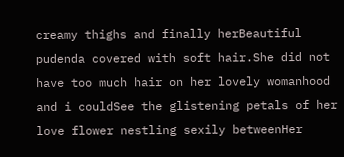creamy thighs and finally herBeautiful pudenda covered with soft hair.She did not have too much hair on her lovely womanhood and i couldSee the glistening petals of her love flower nestling sexily betweenHer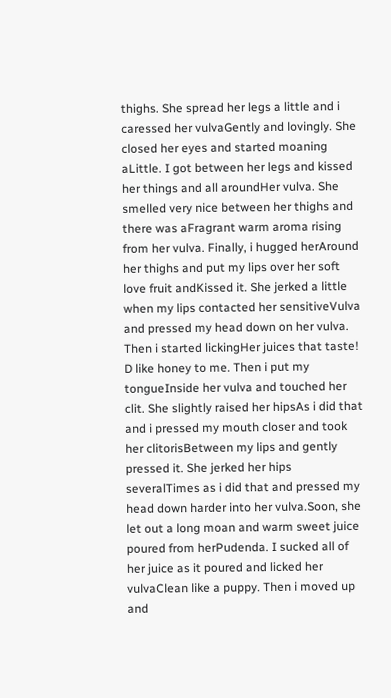thighs. She spread her legs a little and i caressed her vulvaGently and lovingly. She closed her eyes and started moaning aLittle. I got between her legs and kissed her things and all aroundHer vulva. She smelled very nice between her thighs and there was aFragrant warm aroma rising from her vulva. Finally, i hugged herAround her thighs and put my lips over her soft love fruit andKissed it. She jerked a little when my lips contacted her sensitiveVulva and pressed my head down on her vulva. Then i started lickingHer juices that taste! D like honey to me. Then i put my tongueInside her vulva and touched her clit. She slightly raised her hipsAs i did that and i pressed my mouth closer and took her clitorisBetween my lips and gently pressed it. She jerked her hips severalTimes as i did that and pressed my head down harder into her vulva.Soon, she let out a long moan and warm sweet juice poured from herPudenda. I sucked all of her juice as it poured and licked her vulvaClean like a puppy. Then i moved up and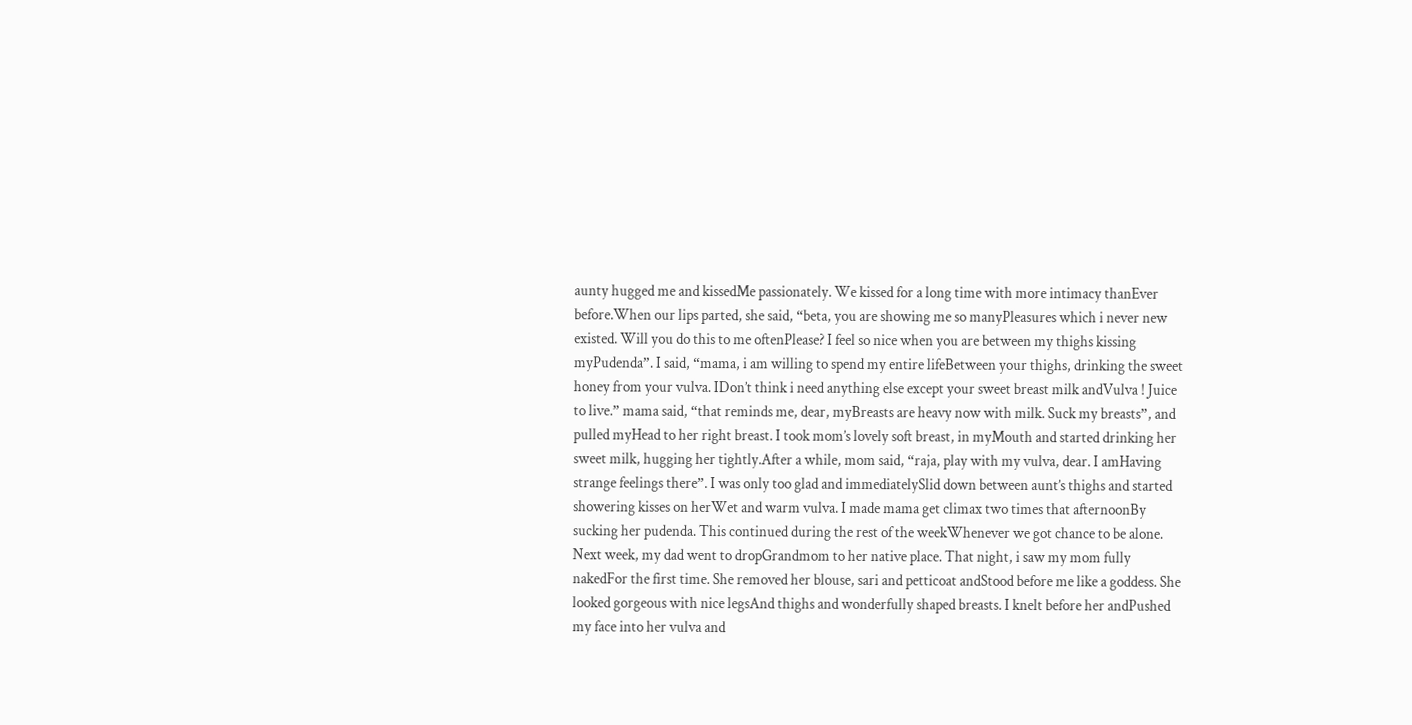aunty hugged me and kissedMe passionately. We kissed for a long time with more intimacy thanEver before.When our lips parted, she said, “beta, you are showing me so manyPleasures which i never new existed. Will you do this to me oftenPlease? I feel so nice when you are between my thighs kissing myPudenda”. I said, “mama, i am willing to spend my entire lifeBetween your thighs, drinking the sweet honey from your vulva. IDon’t think i need anything else except your sweet breast milk andVulva ! Juice to live.” mama said, “that reminds me, dear, myBreasts are heavy now with milk. Suck my breasts”, and pulled myHead to her right breast. I took mom’s lovely soft breast, in myMouth and started drinking her sweet milk, hugging her tightly.After a while, mom said, “raja, play with my vulva, dear. I amHaving strange feelings there”. I was only too glad and immediatelySlid down between aunt’s thighs and started showering kisses on herWet and warm vulva. I made mama get climax two times that afternoonBy sucking her pudenda. This continued during the rest of the weekWhenever we got chance to be alone. Next week, my dad went to dropGrandmom to her native place. That night, i saw my mom fully nakedFor the first time. She removed her blouse, sari and petticoat andStood before me like a goddess. She looked gorgeous with nice legsAnd thighs and wonderfully shaped breasts. I knelt before her andPushed my face into her vulva and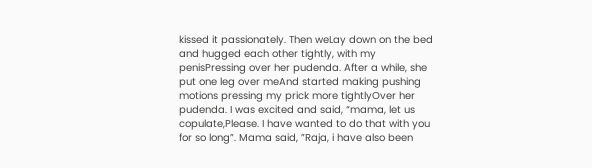kissed it passionately. Then weLay down on the bed and hugged each other tightly, with my penisPressing over her pudenda. After a while, she put one leg over meAnd started making pushing motions pressing my prick more tightlyOver her pudenda. I was excited and said, “mama, let us copulate,Please. I have wanted to do that with you for so long”. Mama said, ”Raja, i have also been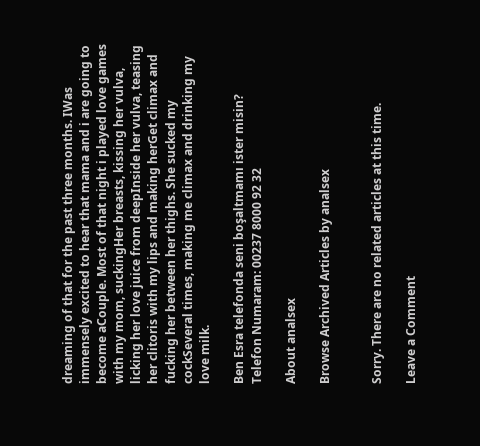dreaming of that for the past three months. IWas immensely excited to hear that mama and i are going to become aCouple. Most of that night i played love games with my mom, suckingHer breasts, kissing her vulva, licking her love juice from deepInside her vulva, teasing her clitoris with my lips and making herGet climax and fucking her between her thighs. She sucked my cockSeveral times, making me climax and drinking my love milk.

Ben Esra telefonda seni boşaltmamı ister misin?
Telefon Numaram: 00237 8000 92 32

About analsex

Browse Archived Articles by analsex


Sorry. There are no related articles at this time.

Leave a Comment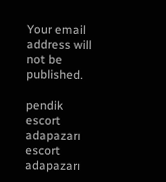Your email address will not be published.

pendik escort adapazarı escort adapazarı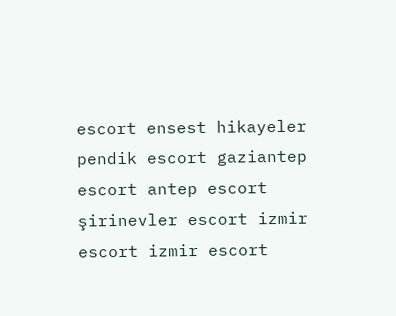escort ensest hikayeler pendik escort gaziantep escort antep escort şirinevler escort izmir escort izmir escort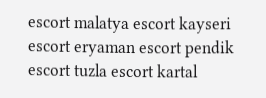escort malatya escort kayseri escort eryaman escort pendik escort tuzla escort kartal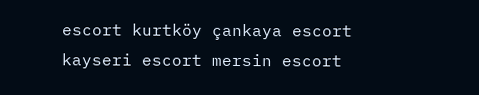escort kurtköy çankaya escort kayseri escort mersin escort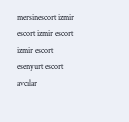mersinescort izmir escort izmir escort izmir escort esenyurt escort avcılar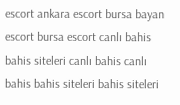escort ankara escort bursa bayan escort bursa escort canlı bahis bahis siteleri canlı bahis canlı bahis bahis siteleri bahis siteleri